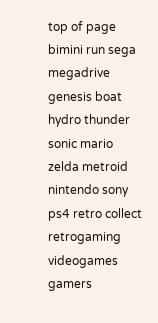top of page
bimini run sega megadrive genesis boat hydro thunder sonic mario zelda metroid nintendo sony ps4 retro collect retrogaming videogames gamers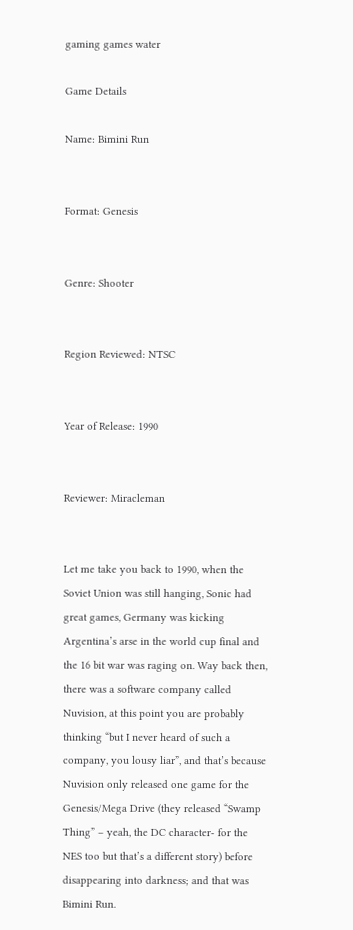gaming games water

Game Details

Name: Bimini Run


Format: Genesis


Genre: Shooter


Region Reviewed: NTSC


Year of Release: 1990


Reviewer: Miracleman


Let me take you back to 1990, when the Soviet Union was still hanging, Sonic had great games, Germany was kicking Argentina’s arse in the world cup final and the 16 bit war was raging on. Way back then, there was a software company called Nuvision, at this point you are probably thinking “but I never heard of such a company, you lousy liar”, and that’s because Nuvision only released one game for the Genesis/Mega Drive (they released “Swamp Thing” – yeah, the DC character- for the NES too but that’s a different story) before disappearing into darkness; and that was Bimini Run.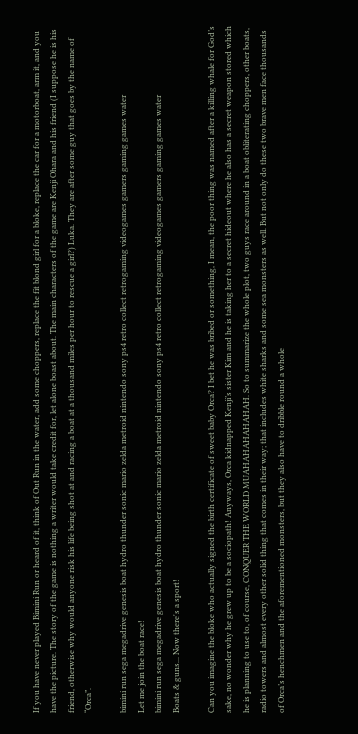If you have never played Bimini Run or heard of it, think of Out Run in the water, add some choppers, replace the fit blond girl for a bloke, replace the car for a motorboat, arm it, and you have the picture. The story of the game is nothing a writer would take credit for, let alone boast about. The main characters of the game are Kenji Ohara and his friend (I suppose he is his friend, otherwise why would anyone risk his life being shot at and racing a boat at a thousand miles per hour to rescue a girl?) Luka. They are after some guy that goes by the name of “Orca”.

bimini run sega megadrive genesis boat hydro thunder sonic mario zelda metroid nintendo sony ps4 retro collect retrogaming videogames gamers gaming games water
Let me join the boat race!
bimini run sega megadrive genesis boat hydro thunder sonic mario zelda metroid nintendo sony ps4 retro collect retrogaming videogames gamers gaming games water
Boats & guns... Now there's a sport!

Can you imagine the bloke who actually signed the birth certificate of sweet baby Orca? I bet he was bribed or something, I mean, the poor thing was named after a killing whale for God’s sake, no wonder why he grew up to be a sociopath! Anyways, Orca kidnapped Kenji’s sister Kim and he is taking her to a secret hideout where he also has a secret weapon stored which he is planning to use to, of course, CONQUER THE WORLD MUAHAHAHAHAHAH. So to summarize the whole plot, two guys race around in a boat obliterating choppers, other boats, radio towers and almost every other solid thing that comes in their way; that includes white sharks and some sea monsters as well. But not only do these two brave men face thousands of Orca’s henchmen and the aforementioned monsters, but they also have to dribble round a whole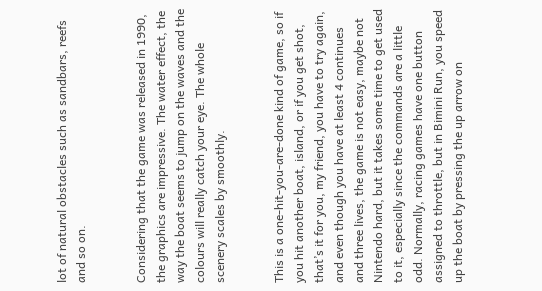lot of natural obstacles such as sandbars, reefs and so on.


Considering that the game was released in 1990, the graphics are impressive. The water effect, the way the boat seems to jump on the waves and the colours will really catch your eye. The whole scenery scales by smoothly.


This is a one-hit-you-are-done kind of game, so if you hit another boat, island, or if you get shot, that’s it for you, my friend, you have to try again, and even though you have at least 4 continues and three lives, the game is not easy, maybe not Nintendo hard, but it takes some time to get used to it, especially since the commands are a little odd. Normally, racing games have one button assigned to throttle, but in Bimini Run, you speed up the boat by pressing the up arrow on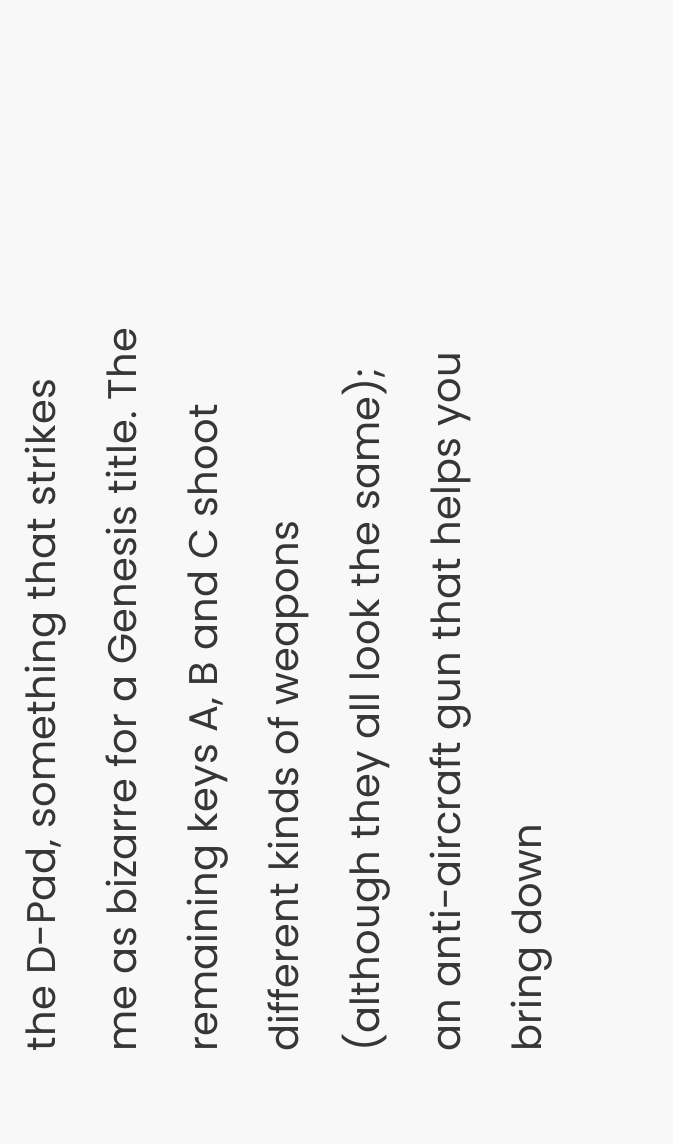the D-Pad, something that strikes me as bizarre for a Genesis title. The remaining keys A, B and C shoot different kinds of weapons (although they all look the same); an anti-aircraft gun that helps you bring down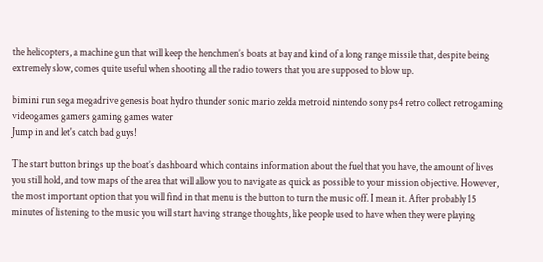the helicopters, a machine gun that will keep the henchmen’s boats at bay and kind of a long range missile that, despite being extremely slow, comes quite useful when shooting all the radio towers that you are supposed to blow up.

bimini run sega megadrive genesis boat hydro thunder sonic mario zelda metroid nintendo sony ps4 retro collect retrogaming videogames gamers gaming games water
Jump in and let's catch bad guys!

The start button brings up the boat’s dashboard which contains information about the fuel that you have, the amount of lives you still hold, and tow maps of the area that will allow you to navigate as quick as possible to your mission objective. However, the most important option that you will find in that menu is the button to turn the music off. I mean it. After probably 15 minutes of listening to the music you will start having strange thoughts, like people used to have when they were playing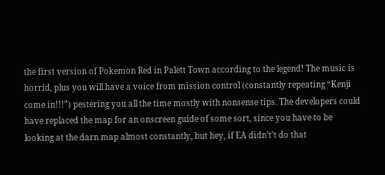the first version of Pokemon Red in Palett Town according to the legend! The music is horrid, plus you will have a voice from mission control (constantly repeating “Kenji come in!!!”) pestering you all the time mostly with nonsense tips. The developers could have replaced the map for an onscreen guide of some sort, since you have to be looking at the darn map almost constantly, but hey, if EA didn’t’t do that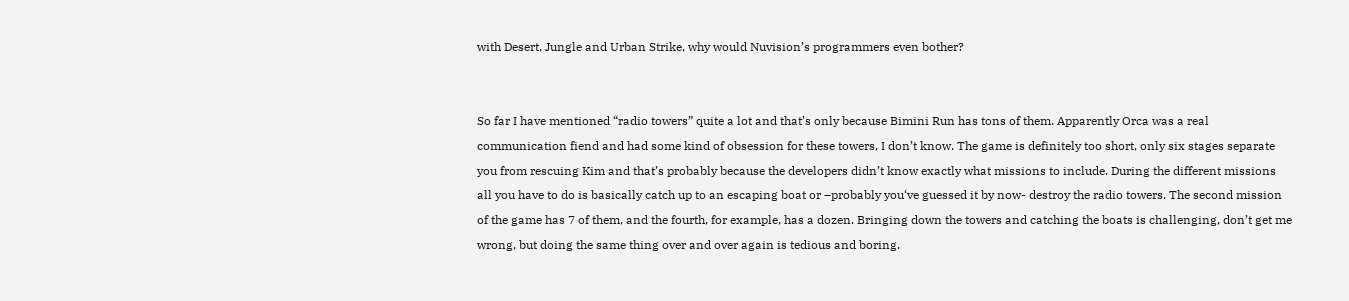with Desert, Jungle and Urban Strike, why would Nuvision’s programmers even bother?


So far I have mentioned “radio towers” quite a lot and that’s only because Bimini Run has tons of them. Apparently Orca was a real communication fiend and had some kind of obsession for these towers, I don’t know. The game is definitely too short, only six stages separate you from rescuing Kim and that’s probably because the developers didn’t know exactly what missions to include. During the different missions all you have to do is basically catch up to an escaping boat or –probably you‘ve guessed it by now- destroy the radio towers. The second mission of the game has 7 of them, and the fourth, for example, has a dozen. Bringing down the towers and catching the boats is challenging, don’t get me wrong, but doing the same thing over and over again is tedious and boring.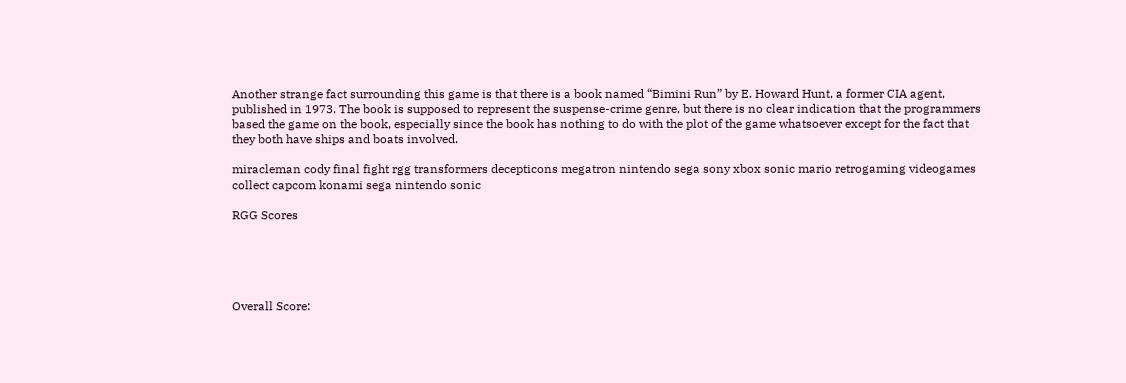Another strange fact surrounding this game is that there is a book named “Bimini Run” by E. Howard Hunt, a former CIA agent, published in 1973. The book is supposed to represent the suspense-crime genre, but there is no clear indication that the programmers based the game on the book, especially since the book has nothing to do with the plot of the game whatsoever except for the fact that they both have ships and boats involved.

miracleman cody final fight rgg transformers decepticons megatron nintendo sega sony xbox sonic mario retrogaming videogames collect capcom konami sega nintendo sonic

RGG Scores





Overall Score: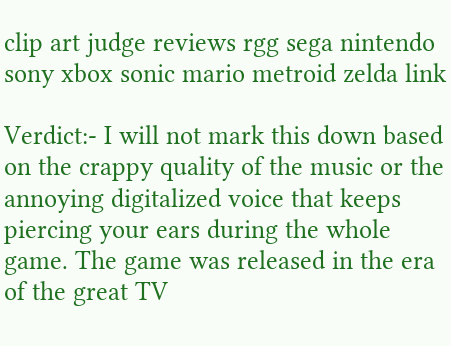clip art judge reviews rgg sega nintendo sony xbox sonic mario metroid zelda link

Verdict:- I will not mark this down based on the crappy quality of the music or the annoying digitalized voice that keeps piercing your ears during the whole game. The game was released in the era of the great TV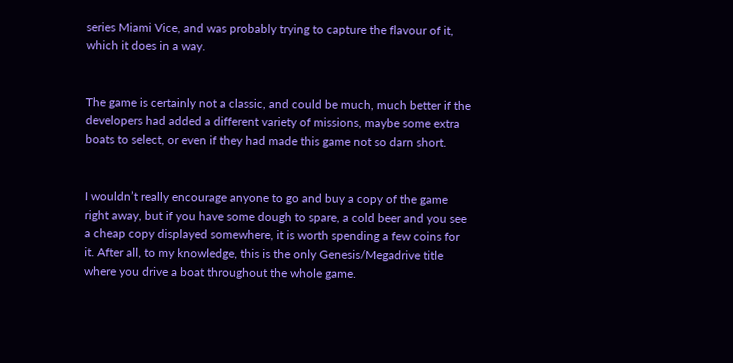series Miami Vice, and was probably trying to capture the flavour of it, which it does in a way.


The game is certainly not a classic, and could be much, much better if the developers had added a different variety of missions, maybe some extra boats to select, or even if they had made this game not so darn short.


I wouldn’t really encourage anyone to go and buy a copy of the game right away, but if you have some dough to spare, a cold beer and you see a cheap copy displayed somewhere, it is worth spending a few coins for it. After all, to my knowledge, this is the only Genesis/Megadrive title where you drive a boat throughout the whole game.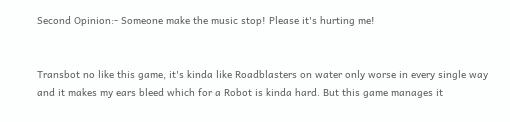Second Opinion:- Someone make the music stop! Please it's hurting me!


Transbot no like this game, it's kinda like Roadblasters on water only worse in every single way and it makes my ears bleed which for a Robot is kinda hard. But this game manages it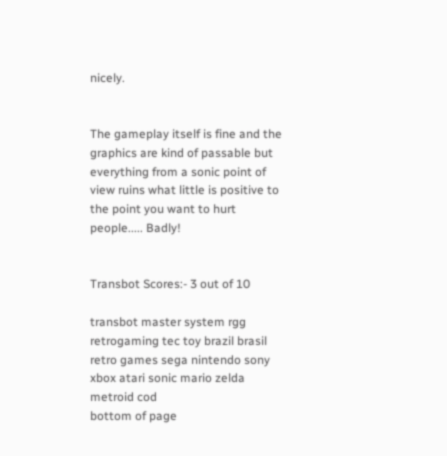nicely.


The gameplay itself is fine and the graphics are kind of passable but everything from a sonic point of view ruins what little is positive to the point you want to hurt people..... Badly!


Transbot Scores:- 3 out of 10

transbot master system rgg retrogaming tec toy brazil brasil retro games sega nintendo sony xbox atari sonic mario zelda metroid cod
bottom of page